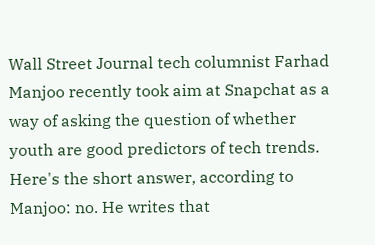Wall Street Journal tech columnist Farhad Manjoo recently took aim at Snapchat as a way of asking the question of whether youth are good predictors of tech trends. Here's the short answer, according to Manjoo: no. He writes that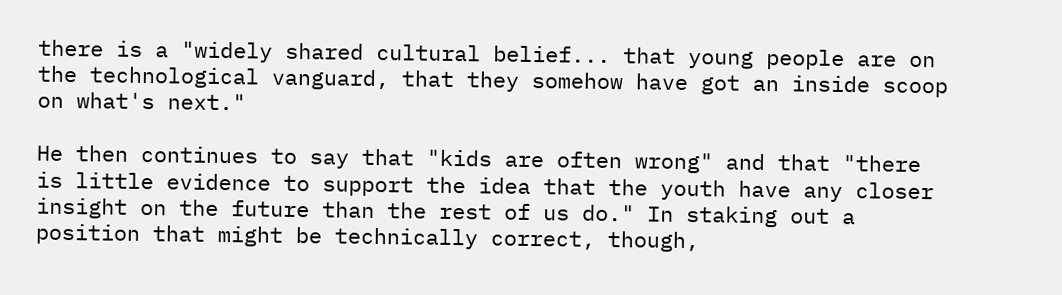there is a "widely shared cultural belief... that young people are on the technological vanguard, that they somehow have got an inside scoop on what's next."

He then continues to say that "kids are often wrong" and that "there is little evidence to support the idea that the youth have any closer insight on the future than the rest of us do." In staking out a position that might be technically correct, though,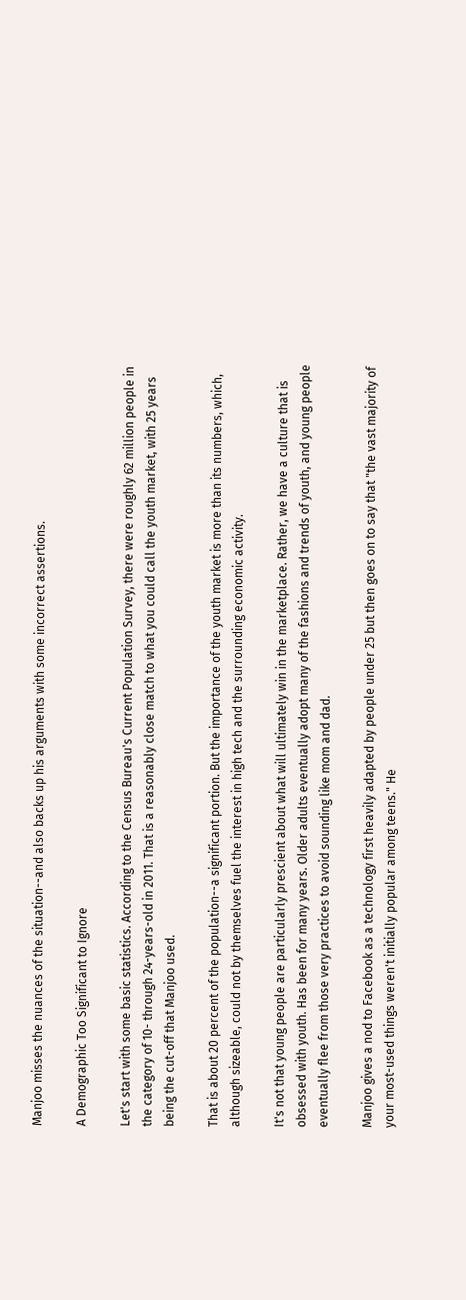Manjoo misses the nuances of the situation--and also backs up his arguments with some incorrect assertions.

A Demographic Too Significant to Ignore

Let's start with some basic statistics. According to the Census Bureau's Current Population Survey, there were roughly 62 million people in the category of 10- through 24-years-old in 2011. That is a reasonably close match to what you could call the youth market, with 25 years being the cut-off that Manjoo used.

That is about 20 percent of the population--a significant portion. But the importance of the youth market is more than its numbers, which, although sizeable, could not by themselves fuel the interest in high tech and the surrounding economic activity.

It's not that young people are particularly prescient about what will ultimately win in the marketplace. Rather, we have a culture that is obsessed with youth. Has been for many years. Older adults eventually adopt many of the fashions and trends of youth, and young people eventually flee from those very practices to avoid sounding like mom and dad.

Manjoo gives a nod to Facebook as a technology first heavily adapted by people under 25 but then goes on to say that "the vast majority of your most-used things weren't initially popular among teens." He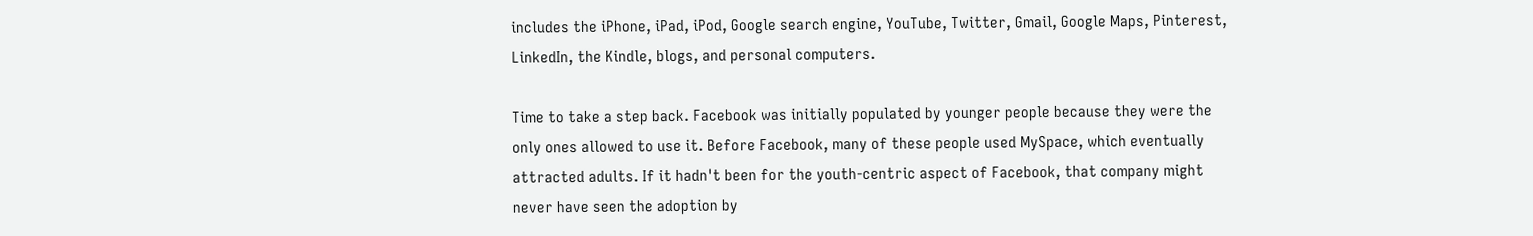includes the iPhone, iPad, iPod, Google search engine, YouTube, Twitter, Gmail, Google Maps, Pinterest, LinkedIn, the Kindle, blogs, and personal computers.

Time to take a step back. Facebook was initially populated by younger people because they were the only ones allowed to use it. Before Facebook, many of these people used MySpace, which eventually attracted adults. If it hadn't been for the youth-centric aspect of Facebook, that company might never have seen the adoption by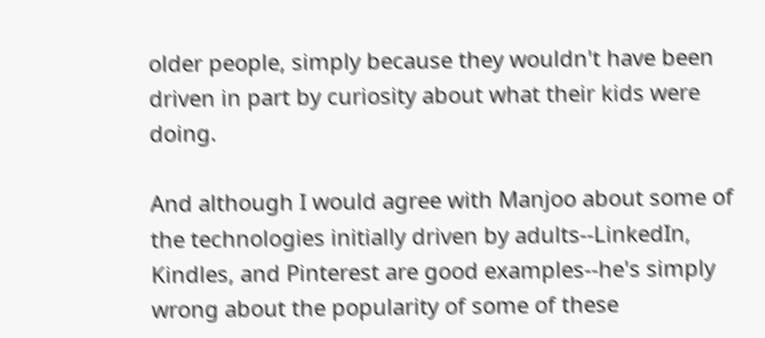older people, simply because they wouldn't have been driven in part by curiosity about what their kids were doing.

And although I would agree with Manjoo about some of the technologies initially driven by adults--LinkedIn, Kindles, and Pinterest are good examples--he's simply wrong about the popularity of some of these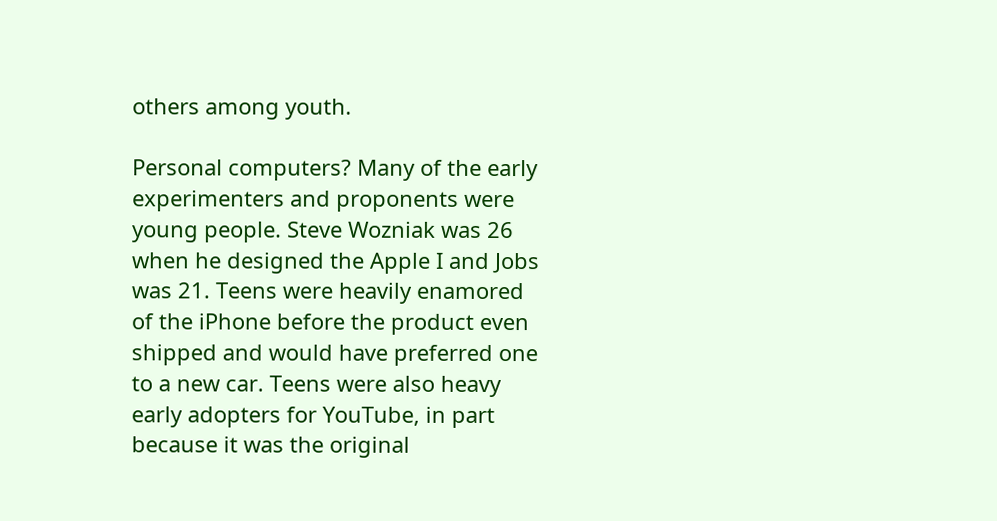others among youth.

Personal computers? Many of the early experimenters and proponents were young people. Steve Wozniak was 26 when he designed the Apple I and Jobs was 21. Teens were heavily enamored of the iPhone before the product even shipped and would have preferred one to a new car. Teens were also heavy early adopters for YouTube, in part because it was the original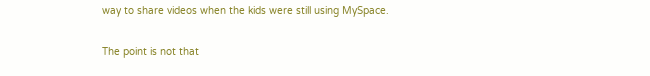way to share videos when the kids were still using MySpace.

The point is not that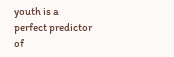youth is a perfect predictor of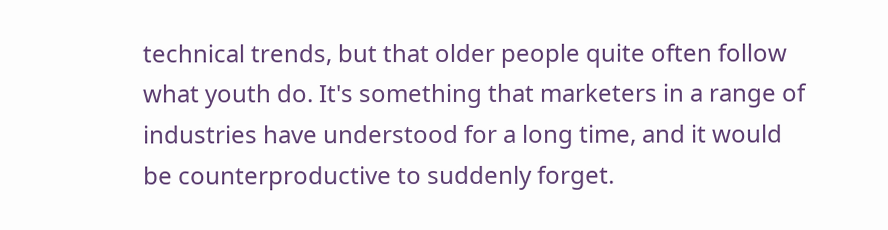technical trends, but that older people quite often follow what youth do. It's something that marketers in a range of industries have understood for a long time, and it would be counterproductive to suddenly forget.